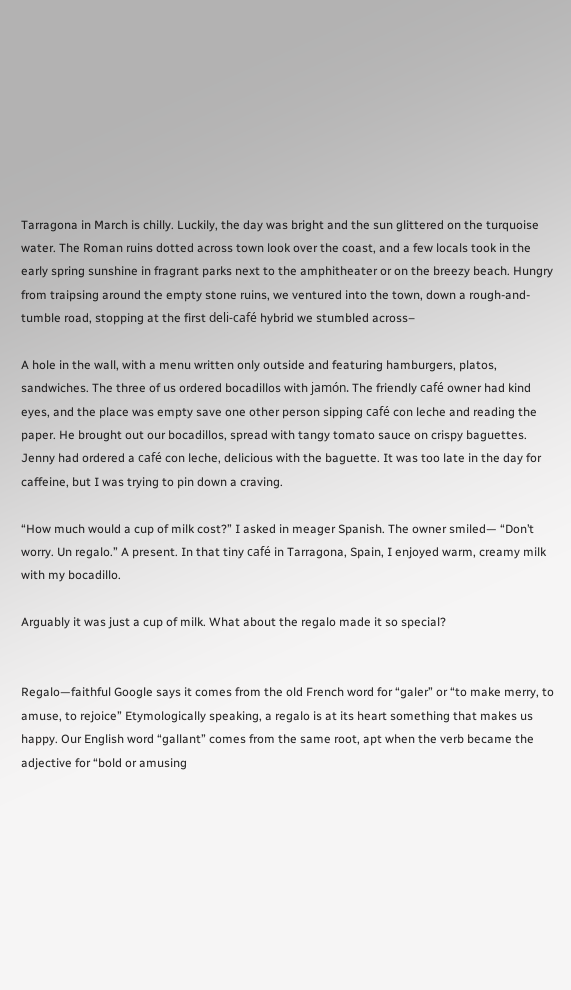Tarragona in March is chilly. Luckily, the day was bright and the sun glittered on the turquoise water. The Roman ruins dotted across town look over the coast, and a few locals took in the early spring sunshine in fragrant parks next to the amphitheater or on the breezy beach. Hungry from traipsing around the empty stone ruins, we ventured into the town, down a rough-and-tumble road, stopping at the first deli-café hybrid we stumbled across–

A hole in the wall, with a menu written only outside and featuring hamburgers, platos, sandwiches. The three of us ordered bocadillos with jamón. The friendly café owner had kind eyes, and the place was empty save one other person sipping café con leche and reading the paper. He brought out our bocadillos, spread with tangy tomato sauce on crispy baguettes. Jenny had ordered a café con leche, delicious with the baguette. It was too late in the day for caffeine, but I was trying to pin down a craving.

“How much would a cup of milk cost?” I asked in meager Spanish. The owner smiled— “Don’t worry. Un regalo.” A present. In that tiny café in Tarragona, Spain, I enjoyed warm, creamy milk with my bocadillo.

Arguably it was just a cup of milk. What about the regalo made it so special?


Regalo—faithful Google says it comes from the old French word for “galer” or “to make merry, to amuse, to rejoice” Etymologically speaking, a regalo is at its heart something that makes us happy. Our English word “gallant” comes from the same root, apt when the verb became the adjective for “bold or amusing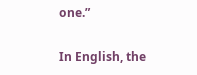one.”

In English, the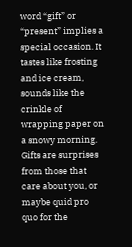word “gift” or “present” implies a special occasion. It tastes like frosting and ice cream, sounds like the crinkle of wrapping paper on a snowy morning. Gifts are surprises from those that care about you, or maybe quid pro quo for the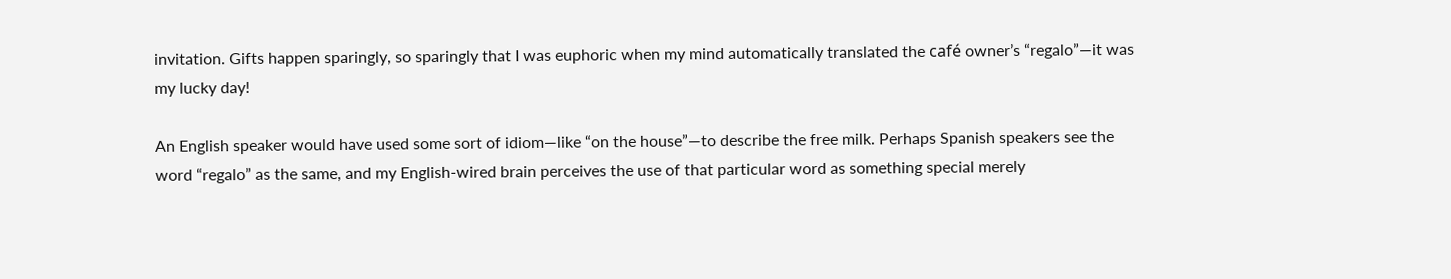invitation. Gifts happen sparingly, so sparingly that I was euphoric when my mind automatically translated the café owner’s “regalo”—it was my lucky day!

An English speaker would have used some sort of idiom—like “on the house”—to describe the free milk. Perhaps Spanish speakers see the word “regalo” as the same, and my English-wired brain perceives the use of that particular word as something special merely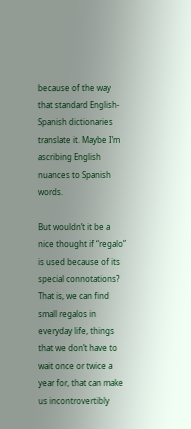because of the way that standard English-Spanish dictionaries translate it. Maybe I’m ascribing English nuances to Spanish words.

But wouldn’t it be a nice thought if “regalo” is used because of its special connotations? That is, we can find small regalos in everyday life, things that we don’t have to wait once or twice a year for, that can make us incontrovertibly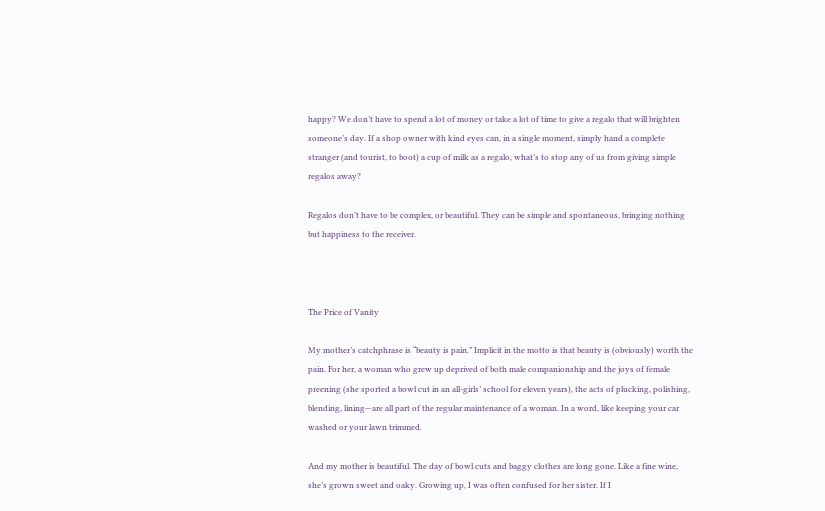happy? We don’t have to spend a lot of money or take a lot of time to give a regalo that will brighten someone’s day. If a shop owner with kind eyes can, in a single moment, simply hand a complete stranger (and tourist, to boot) a cup of milk as a regalo, what’s to stop any of us from giving simple regalos away?

Regalos don’t have to be complex, or beautiful. They can be simple and spontaneous, bringing nothing but happiness to the receiver.



The Price of Vanity

My mother’s catchphrase is “beauty is pain.” Implicit in the motto is that beauty is (obviously) worth the pain. For her, a woman who grew up deprived of both male companionship and the joys of female preening (she sported a bowl cut in an all-girls’ school for eleven years), the acts of plucking, polishing, blending, lining—are all part of the regular maintenance of a woman. In a word, like keeping your car washed or your lawn trimmed.

And my mother is beautiful. The day of bowl cuts and baggy clothes are long gone. Like a fine wine, she’s grown sweet and oaky. Growing up, I was often confused for her sister. If I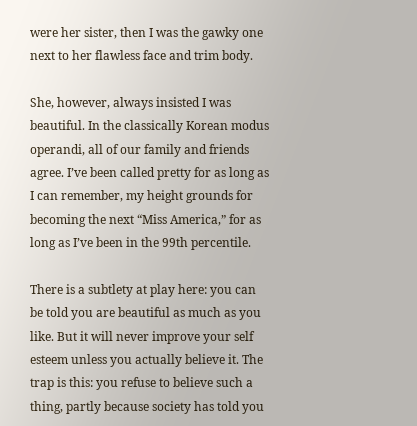were her sister, then I was the gawky one next to her flawless face and trim body.

She, however, always insisted I was beautiful. In the classically Korean modus operandi, all of our family and friends agree. I’ve been called pretty for as long as I can remember, my height grounds for becoming the next “Miss America,” for as long as I’ve been in the 99th percentile.

There is a subtlety at play here: you can be told you are beautiful as much as you like. But it will never improve your self esteem unless you actually believe it. The trap is this: you refuse to believe such a thing, partly because society has told you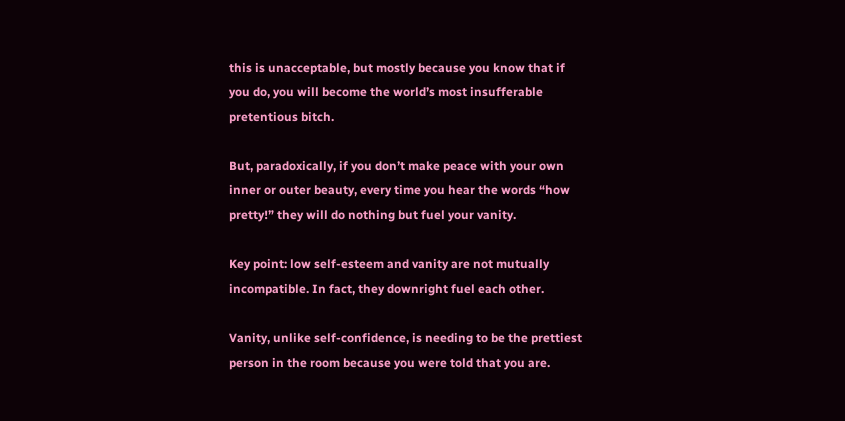this is unacceptable, but mostly because you know that if you do, you will become the world’s most insufferable pretentious bitch.

But, paradoxically, if you don’t make peace with your own inner or outer beauty, every time you hear the words “how pretty!” they will do nothing but fuel your vanity.

Key point: low self-esteem and vanity are not mutually incompatible. In fact, they downright fuel each other.

Vanity, unlike self-confidence, is needing to be the prettiest person in the room because you were told that you are.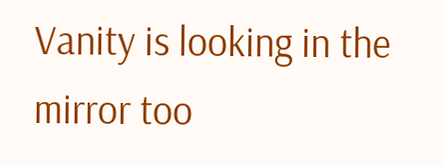Vanity is looking in the mirror too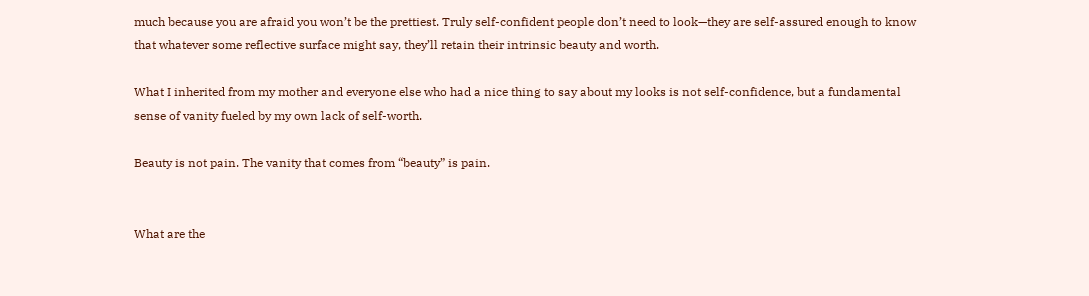much because you are afraid you won’t be the prettiest. Truly self-confident people don’t need to look—they are self-assured enough to know that whatever some reflective surface might say, they’ll retain their intrinsic beauty and worth.

What I inherited from my mother and everyone else who had a nice thing to say about my looks is not self-confidence, but a fundamental sense of vanity fueled by my own lack of self-worth.

Beauty is not pain. The vanity that comes from “beauty” is pain.


What are the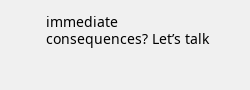immediate consequences? Let’s talk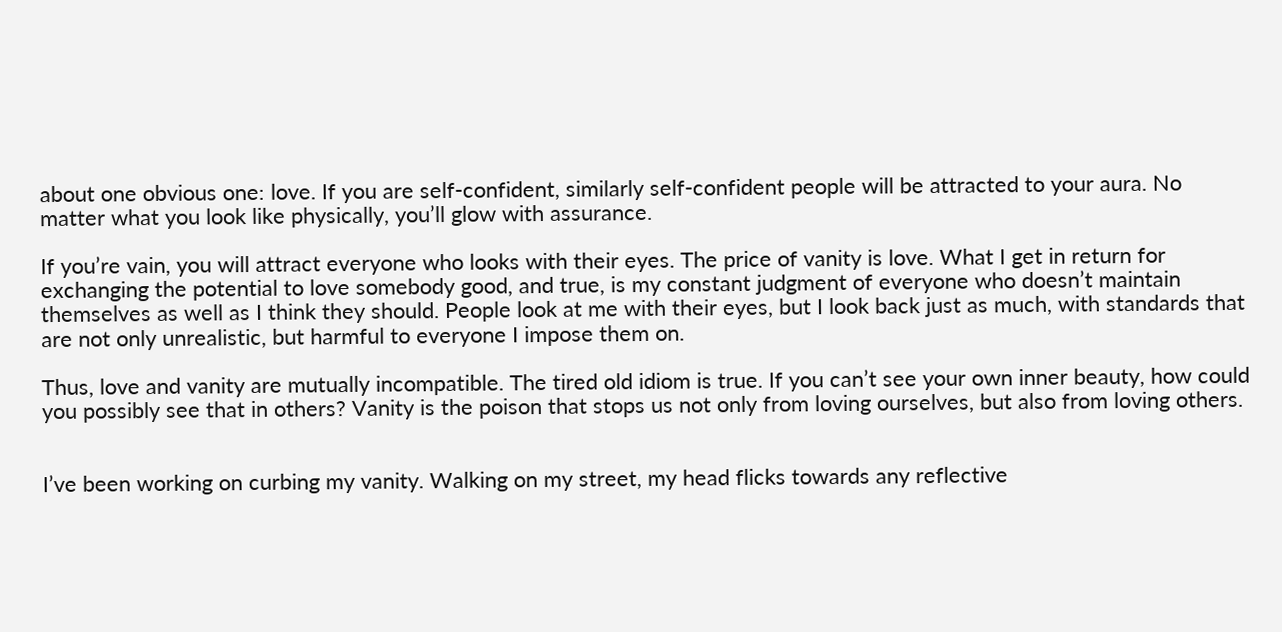about one obvious one: love. If you are self-confident, similarly self-confident people will be attracted to your aura. No matter what you look like physically, you’ll glow with assurance.

If you’re vain, you will attract everyone who looks with their eyes. The price of vanity is love. What I get in return for exchanging the potential to love somebody good, and true, is my constant judgment of everyone who doesn’t maintain themselves as well as I think they should. People look at me with their eyes, but I look back just as much, with standards that are not only unrealistic, but harmful to everyone I impose them on.

Thus, love and vanity are mutually incompatible. The tired old idiom is true. If you can’t see your own inner beauty, how could you possibly see that in others? Vanity is the poison that stops us not only from loving ourselves, but also from loving others.


I’ve been working on curbing my vanity. Walking on my street, my head flicks towards any reflective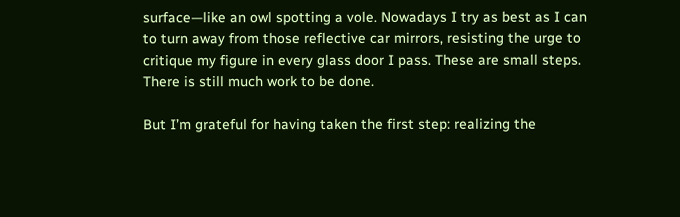surface—like an owl spotting a vole. Nowadays I try as best as I can to turn away from those reflective car mirrors, resisting the urge to critique my figure in every glass door I pass. These are small steps. There is still much work to be done.

But I’m grateful for having taken the first step: realizing the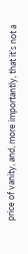price of vanity, and, more importantly, that it’s not a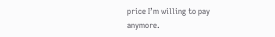price I’m willing to pay anymore.